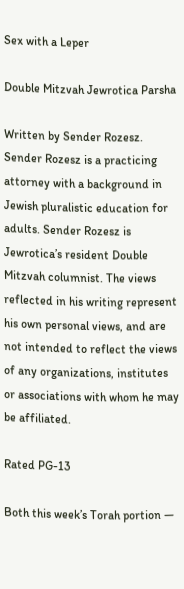Sex with a Leper

Double Mitzvah Jewrotica Parsha

Written by Sender Rozesz. Sender Rozesz is a practicing attorney with a background in Jewish pluralistic education for adults. Sender Rozesz is Jewrotica’s resident Double Mitzvah columnist. The views reflected in his writing represent his own personal views, and are not intended to reflect the views of any organizations, institutes or associations with whom he may be affiliated.

Rated PG-13

Both this week’s Torah portion —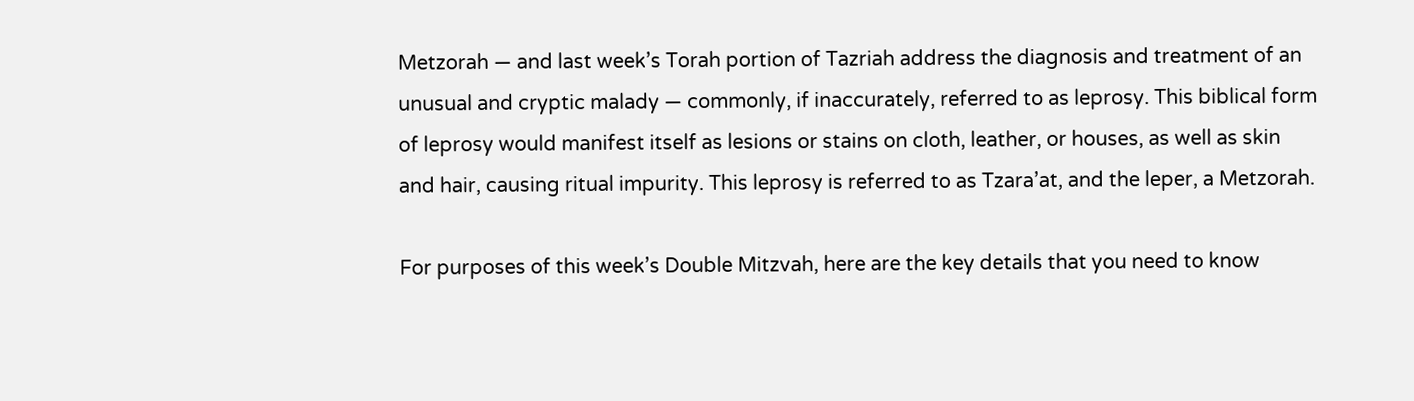Metzorah — and last week’s Torah portion of Tazriah address the diagnosis and treatment of an unusual and cryptic malady — commonly, if inaccurately, referred to as leprosy. This biblical form of leprosy would manifest itself as lesions or stains on cloth, leather, or houses, as well as skin and hair, causing ritual impurity. This leprosy is referred to as Tzara’at, and the leper, a Metzorah.

For purposes of this week’s Double Mitzvah, here are the key details that you need to know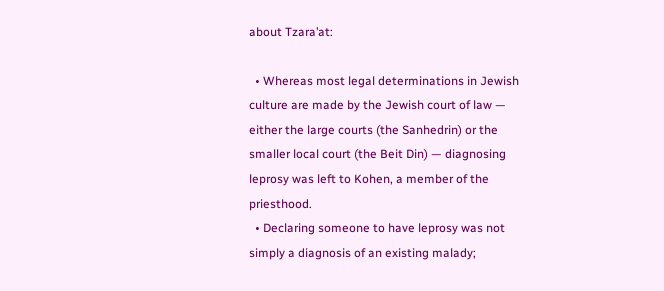about Tzara’at:

  • Whereas most legal determinations in Jewish culture are made by the Jewish court of law — either the large courts (the Sanhedrin) or the smaller local court (the Beit Din) — diagnosing leprosy was left to Kohen, a member of the priesthood.
  • Declaring someone to have leprosy was not simply a diagnosis of an existing malady;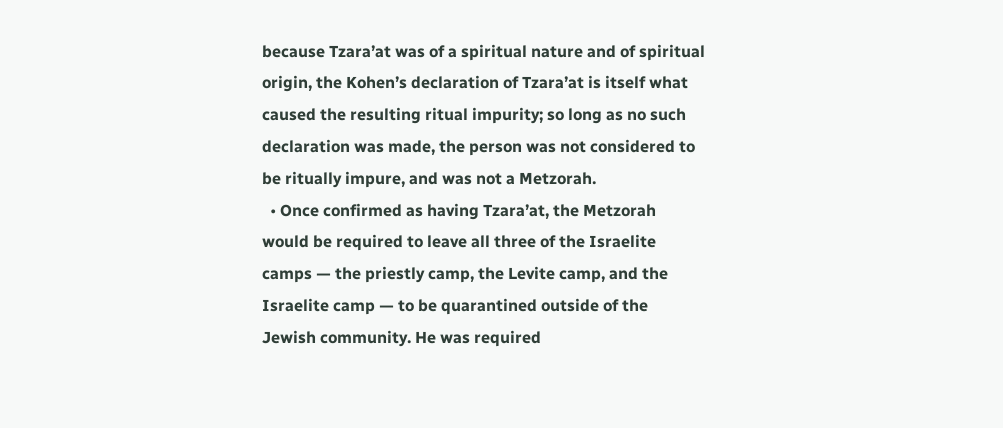because Tzara’at was of a spiritual nature and of spiritual origin, the Kohen’s declaration of Tzara’at is itself what caused the resulting ritual impurity; so long as no such declaration was made, the person was not considered to be ritually impure, and was not a Metzorah.
  • Once confirmed as having Tzara’at, the Metzorah would be required to leave all three of the Israelite camps — the priestly camp, the Levite camp, and the Israelite camp — to be quarantined outside of the Jewish community. He was required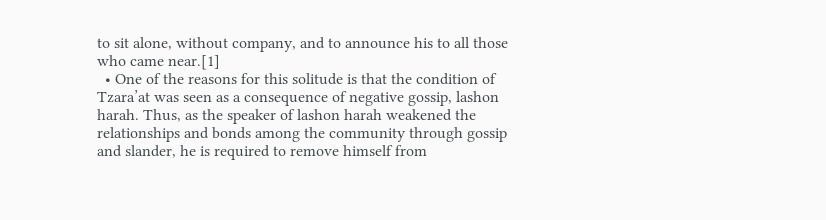to sit alone, without company, and to announce his to all those who came near.[1]
  • One of the reasons for this solitude is that the condition of Tzara’at was seen as a consequence of negative gossip, lashon harah. Thus, as the speaker of lashon harah weakened the relationships and bonds among the community through gossip and slander, he is required to remove himself from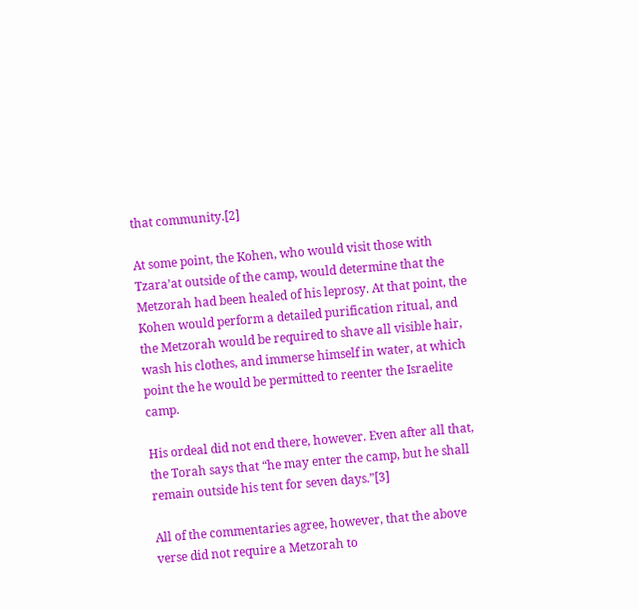that community.[2]

At some point, the Kohen, who would visit those with Tzara’at outside of the camp, would determine that the Metzorah had been healed of his leprosy. At that point, the Kohen would perform a detailed purification ritual, and the Metzorah would be required to shave all visible hair, wash his clothes, and immerse himself in water, at which point the he would be permitted to reenter the Israelite camp.

His ordeal did not end there, however. Even after all that, the Torah says that “he may enter the camp, but he shall remain outside his tent for seven days.”[3]

All of the commentaries agree, however, that the above verse did not require a Metzorah to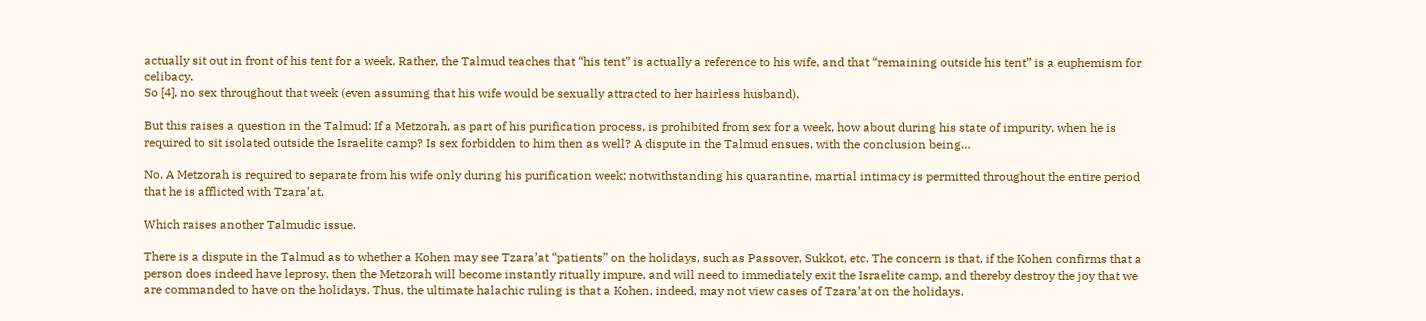actually sit out in front of his tent for a week. Rather, the Talmud teaches that “his tent” is actually a reference to his wife, and that “remaining outside his tent” is a euphemism for celibacy.
So [4], no sex throughout that week (even assuming that his wife would be sexually attracted to her hairless husband).

But this raises a question in the Talmud: If a Metzorah, as part of his purification process, is prohibited from sex for a week, how about during his state of impurity, when he is required to sit isolated outside the Israelite camp? Is sex forbidden to him then as well? A dispute in the Talmud ensues, with the conclusion being…

No. A Metzorah is required to separate from his wife only during his purification week; notwithstanding his quarantine, martial intimacy is permitted throughout the entire period that he is afflicted with Tzara’at.

Which raises another Talmudic issue.

There is a dispute in the Talmud as to whether a Kohen may see Tzara’at “patients” on the holidays, such as Passover, Sukkot, etc. The concern is that, if the Kohen confirms that a person does indeed have leprosy, then the Metzorah will become instantly ritually impure, and will need to immediately exit the Israelite camp, and thereby destroy the joy that we are commanded to have on the holidays. Thus, the ultimate halachic ruling is that a Kohen, indeed, may not view cases of Tzara’at on the holidays.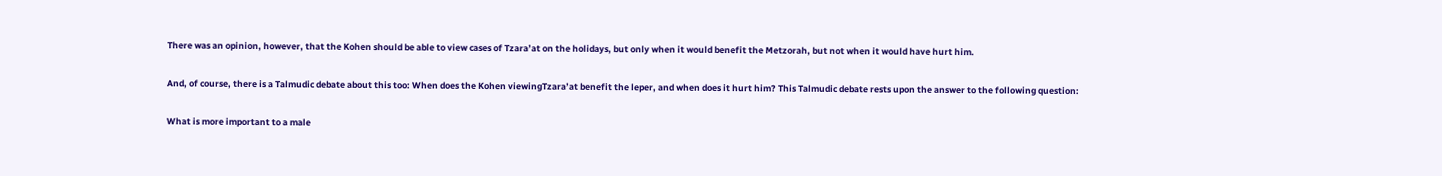There was an opinion, however, that the Kohen should be able to view cases of Tzara’at on the holidays, but only when it would benefit the Metzorah, but not when it would have hurt him.

And, of course, there is a Talmudic debate about this too: When does the Kohen viewingTzara’at benefit the leper, and when does it hurt him? This Talmudic debate rests upon the answer to the following question:

What is more important to a male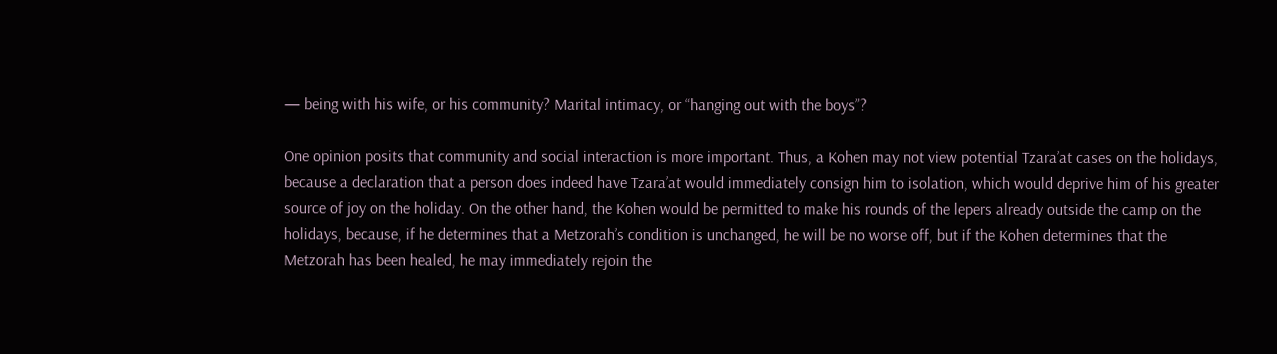— being with his wife, or his community? Marital intimacy, or “hanging out with the boys”?

One opinion posits that community and social interaction is more important. Thus, a Kohen may not view potential Tzara’at cases on the holidays, because a declaration that a person does indeed have Tzara’at would immediately consign him to isolation, which would deprive him of his greater source of joy on the holiday. On the other hand, the Kohen would be permitted to make his rounds of the lepers already outside the camp on the holidays, because, if he determines that a Metzorah’s condition is unchanged, he will be no worse off, but if the Kohen determines that the Metzorah has been healed, he may immediately rejoin the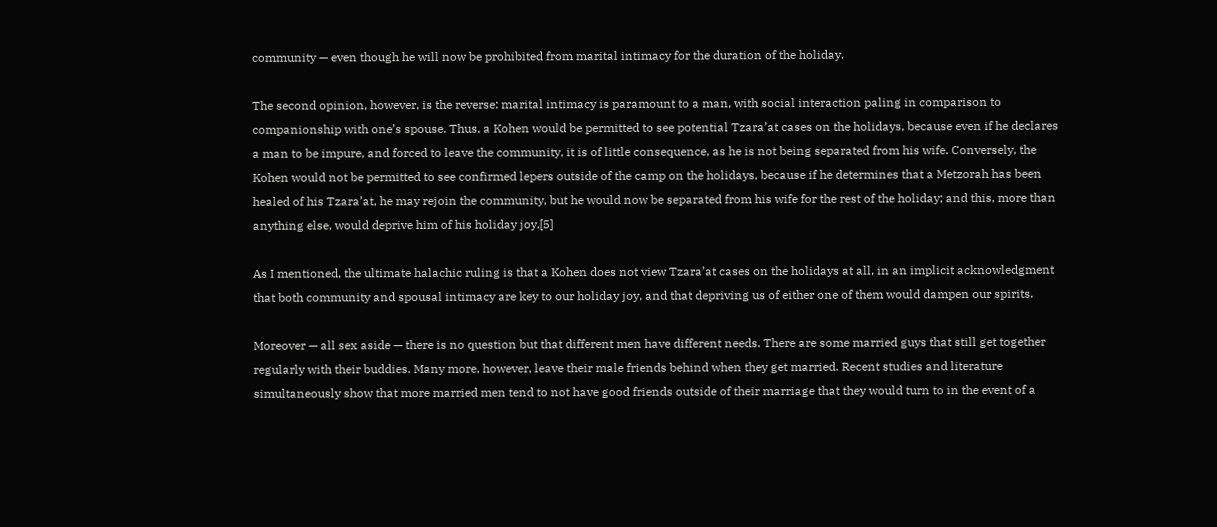community — even though he will now be prohibited from marital intimacy for the duration of the holiday.

The second opinion, however, is the reverse: marital intimacy is paramount to a man, with social interaction paling in comparison to companionship with one’s spouse. Thus, a Kohen would be permitted to see potential Tzara’at cases on the holidays, because even if he declares a man to be impure, and forced to leave the community, it is of little consequence, as he is not being separated from his wife. Conversely, the Kohen would not be permitted to see confirmed lepers outside of the camp on the holidays, because if he determines that a Metzorah has been healed of his Tzara’at, he may rejoin the community, but he would now be separated from his wife for the rest of the holiday; and this, more than anything else, would deprive him of his holiday joy.[5]

As I mentioned, the ultimate halachic ruling is that a Kohen does not view Tzara’at cases on the holidays at all, in an implicit acknowledgment that both community and spousal intimacy are key to our holiday joy, and that depriving us of either one of them would dampen our spirits.

Moreover — all sex aside — there is no question but that different men have different needs. There are some married guys that still get together regularly with their buddies. Many more, however, leave their male friends behind when they get married. Recent studies and literature simultaneously show that more married men tend to not have good friends outside of their marriage that they would turn to in the event of a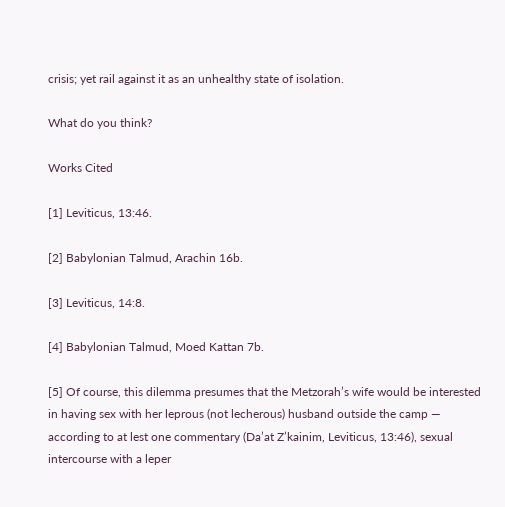crisis; yet rail against it as an unhealthy state of isolation.

What do you think?

Works Cited

[1] Leviticus, 13:46.

[2] Babylonian Talmud, Arachin 16b.

[3] Leviticus, 14:8.

[4] Babylonian Talmud, Moed Kattan 7b.

[5] Of course, this dilemma presumes that the Metzorah’s wife would be interested in having sex with her leprous (not lecherous) husband outside the camp — according to at lest one commentary (Da’at Z’kainim, Leviticus, 13:46), sexual intercourse with a leper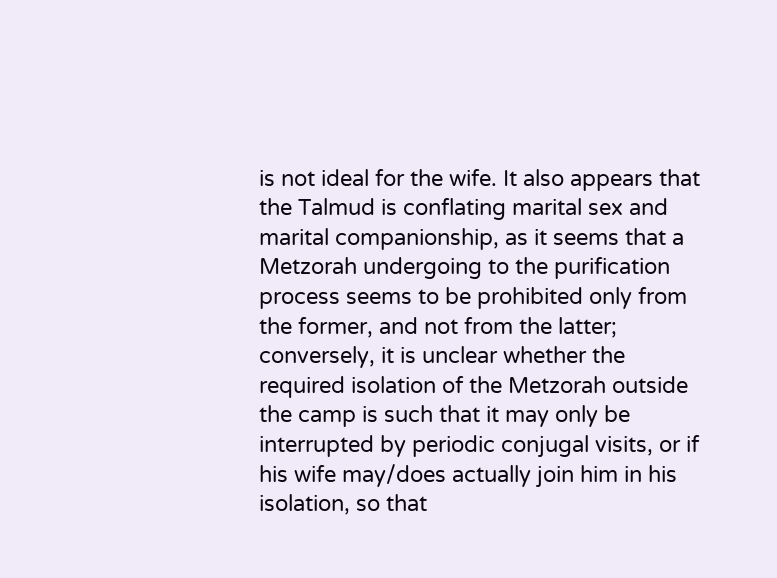is not ideal for the wife. It also appears that the Talmud is conflating marital sex and marital companionship, as it seems that a Metzorah undergoing to the purification process seems to be prohibited only from the former, and not from the latter; conversely, it is unclear whether the required isolation of the Metzorah outside the camp is such that it may only be interrupted by periodic conjugal visits, or if his wife may/does actually join him in his isolation, so that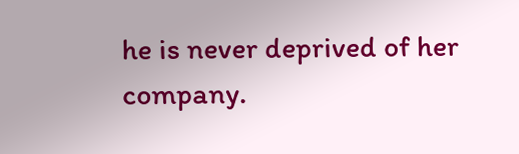he is never deprived of her company.